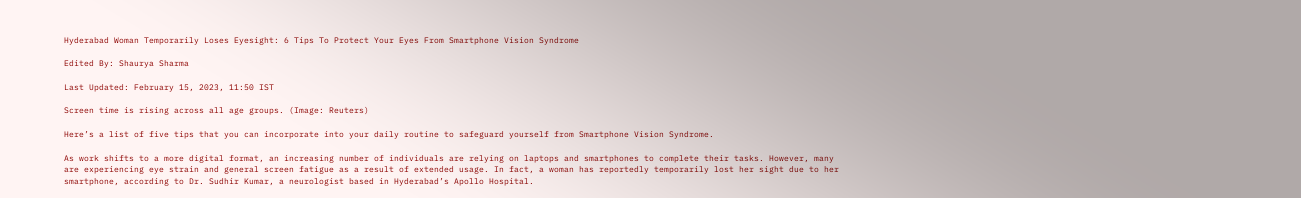Hyderabad Woman Temporarily Loses Eyesight: 6 Tips To Protect Your Eyes From Smartphone Vision Syndrome

Edited By: Shaurya Sharma

Last Updated: February 15, 2023, 11:50 IST

Screen time is rising across all age groups. (Image: Reuters)

Here’s a list of five tips that you can incorporate into your daily routine to safeguard yourself from Smartphone Vision Syndrome.

As work shifts to a more digital format, an increasing number of individuals are relying on laptops and smartphones to complete their tasks. However, many are experiencing eye strain and general screen fatigue as a result of extended usage. In fact, a woman has reportedly temporarily lost her sight due to her smartphone, according to Dr. Sudhir Kumar, a neurologist based in Hyderabad’s Apollo Hospital.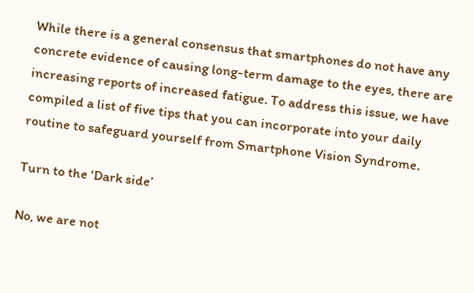While there is a general consensus that smartphones do not have any concrete evidence of causing long-term damage to the eyes, there are increasing reports of increased fatigue. To address this issue, we have compiled a list of five tips that you can incorporate into your daily routine to safeguard yourself from Smartphone Vision Syndrome.

Turn to the ‘Dark side’

No, we are not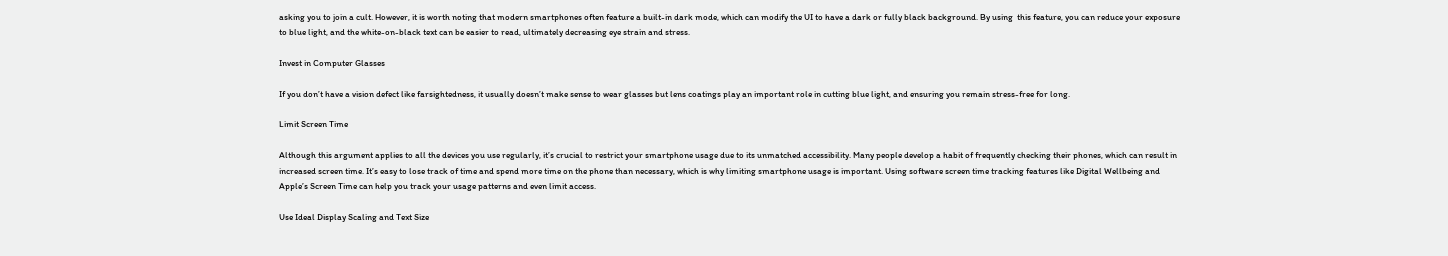asking you to join a cult. However, it is worth noting that modern smartphones often feature a built-in dark mode, which can modify the UI to have a dark or fully black background. By using  this feature, you can reduce your exposure to blue light, and the white-on-black text can be easier to read, ultimately decreasing eye strain and stress.

Invest in Computer Glasses

If you don’t have a vision defect like farsightedness, it usually doesn’t make sense to wear glasses but lens coatings play an important role in cutting blue light, and ensuring you remain stress-free for long.

Limit Screen Time

Although this argument applies to all the devices you use regularly, it’s crucial to restrict your smartphone usage due to its unmatched accessibility. Many people develop a habit of frequently checking their phones, which can result in increased screen time. It’s easy to lose track of time and spend more time on the phone than necessary, which is why limiting smartphone usage is important. Using software screen time tracking features like Digital Wellbeing and Apple’s Screen Time can help you track your usage patterns and even limit access.

Use Ideal Display Scaling and Text Size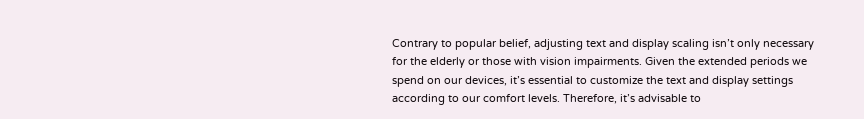Contrary to popular belief, adjusting text and display scaling isn’t only necessary for the elderly or those with vision impairments. Given the extended periods we spend on our devices, it’s essential to customize the text and display settings according to our comfort levels. Therefore, it’s advisable to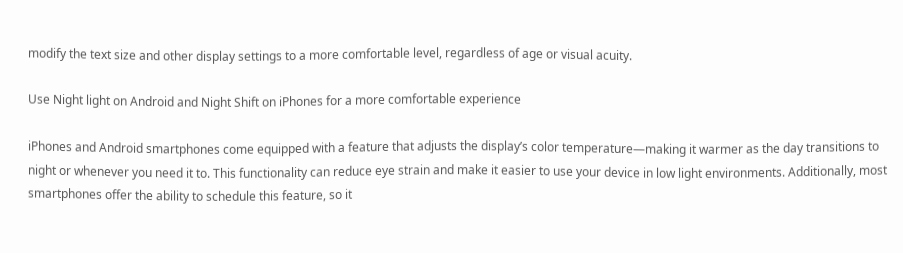modify the text size and other display settings to a more comfortable level, regardless of age or visual acuity.

Use Night light on Android and Night Shift on iPhones for a more comfortable experience

iPhones and Android smartphones come equipped with a feature that adjusts the display’s color temperature—making it warmer as the day transitions to night or whenever you need it to. This functionality can reduce eye strain and make it easier to use your device in low light environments. Additionally, most smartphones offer the ability to schedule this feature, so it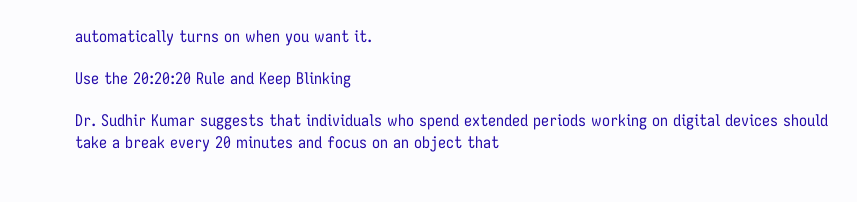automatically turns on when you want it.

Use the 20:20:20 Rule and Keep Blinking

Dr. Sudhir Kumar suggests that individuals who spend extended periods working on digital devices should take a break every 20 minutes and focus on an object that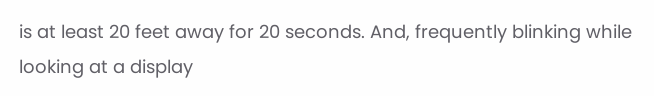is at least 20 feet away for 20 seconds. And, frequently blinking while looking at a display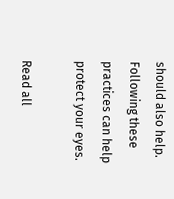should also help. Following these practices can help protect your eyes.

Read all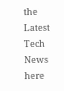the Latest Tech News here